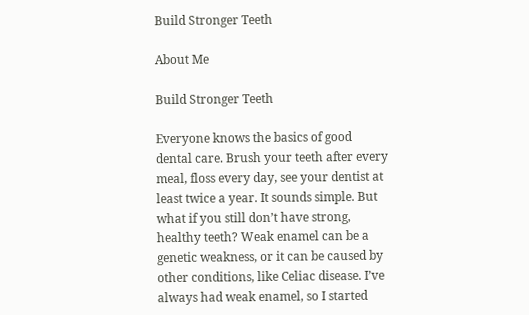Build Stronger Teeth

About Me

Build Stronger Teeth

Everyone knows the basics of good dental care. Brush your teeth after every meal, floss every day, see your dentist at least twice a year. It sounds simple. But what if you still don’t have strong, healthy teeth? Weak enamel can be a genetic weakness, or it can be caused by other conditions, like Celiac disease. I’ve always had weak enamel, so I started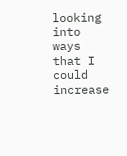looking into ways that I could increase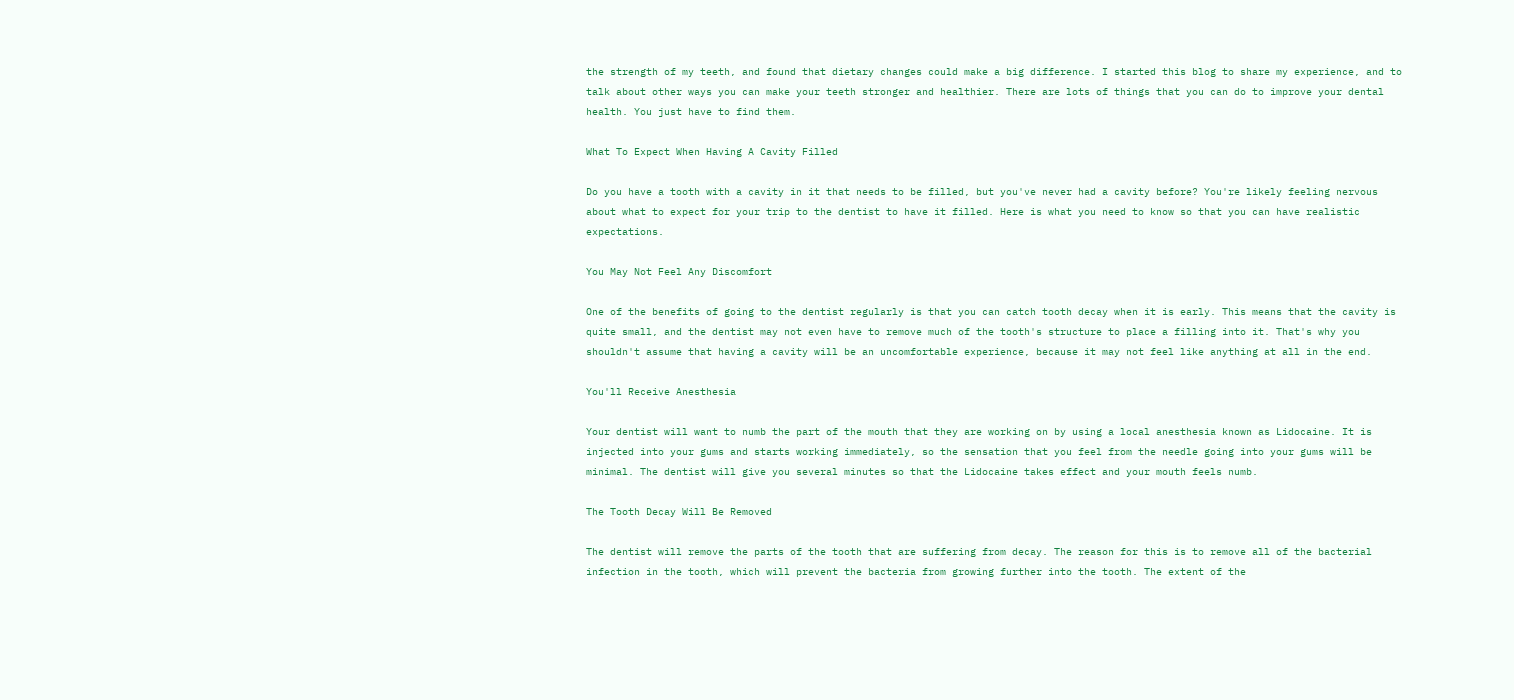the strength of my teeth, and found that dietary changes could make a big difference. I started this blog to share my experience, and to talk about other ways you can make your teeth stronger and healthier. There are lots of things that you can do to improve your dental health. You just have to find them.

What To Expect When Having A Cavity Filled

Do you have a tooth with a cavity in it that needs to be filled, but you've never had a cavity before? You're likely feeling nervous about what to expect for your trip to the dentist to have it filled. Here is what you need to know so that you can have realistic expectations.

You May Not Feel Any Discomfort

One of the benefits of going to the dentist regularly is that you can catch tooth decay when it is early. This means that the cavity is quite small, and the dentist may not even have to remove much of the tooth's structure to place a filling into it. That's why you shouldn't assume that having a cavity will be an uncomfortable experience, because it may not feel like anything at all in the end.

You'll Receive Anesthesia

Your dentist will want to numb the part of the mouth that they are working on by using a local anesthesia known as Lidocaine. It is injected into your gums and starts working immediately, so the sensation that you feel from the needle going into your gums will be minimal. The dentist will give you several minutes so that the Lidocaine takes effect and your mouth feels numb.

The Tooth Decay Will Be Removed

The dentist will remove the parts of the tooth that are suffering from decay. The reason for this is to remove all of the bacterial infection in the tooth, which will prevent the bacteria from growing further into the tooth. The extent of the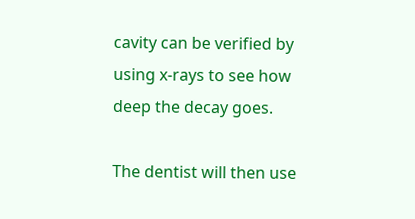cavity can be verified by using x-rays to see how deep the decay goes.

The dentist will then use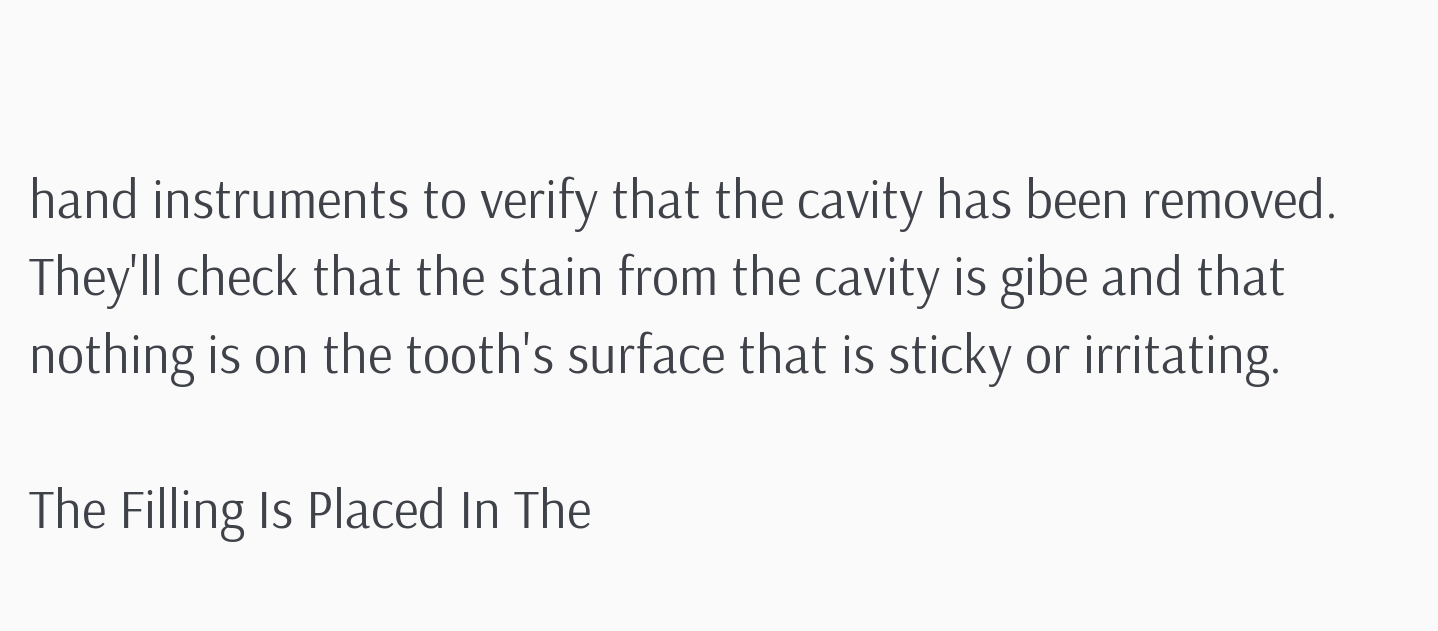hand instruments to verify that the cavity has been removed. They'll check that the stain from the cavity is gibe and that nothing is on the tooth's surface that is sticky or irritating.

The Filling Is Placed In The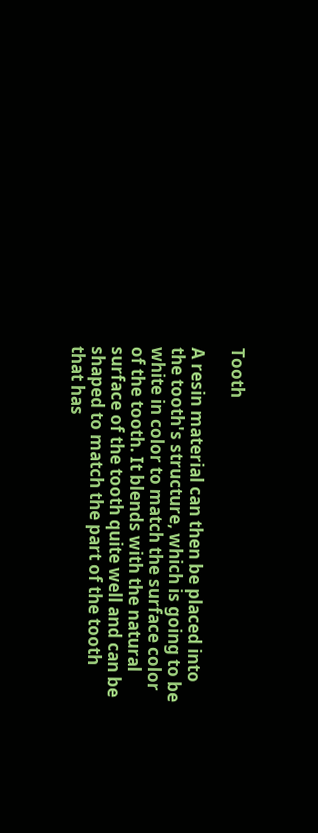Tooth

A resin material can then be placed into the tooth's structure, which is going to be white in color to match the surface color of the tooth. It blends with the natural surface of the tooth quite well and can be shaped to match the part of the tooth that has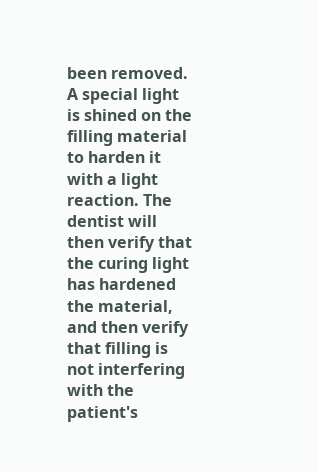been removed. A special light is shined on the filling material to harden it with a light reaction. The dentist will then verify that the curing light has hardened the material, and then verify that filling is not interfering with the patient's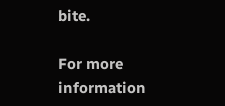bite.

For more information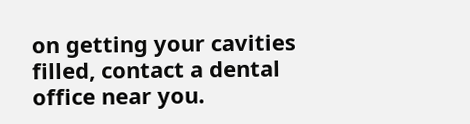on getting your cavities filled, contact a dental office near you.